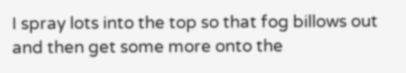I spray lots into the top so that fog billows out and then get some more onto the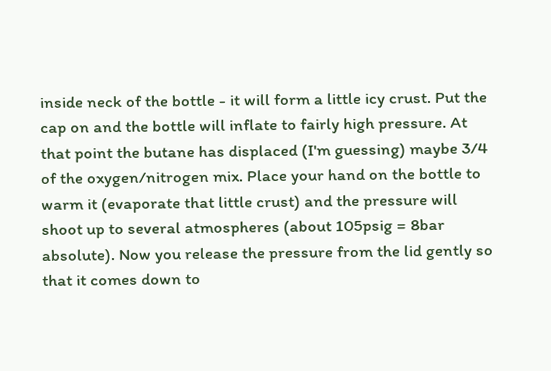inside neck of the bottle - it will form a little icy crust. Put the cap on and the bottle will inflate to fairly high pressure. At that point the butane has displaced (I'm guessing) maybe 3/4 of the oxygen/nitrogen mix. Place your hand on the bottle to warm it (evaporate that little crust) and the pressure will shoot up to several atmospheres (about 105psig = 8bar absolute). Now you release the pressure from the lid gently so that it comes down to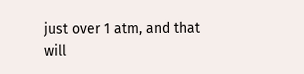just over 1 atm, and that will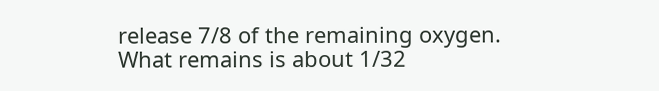release 7/8 of the remaining oxygen. What remains is about 1/32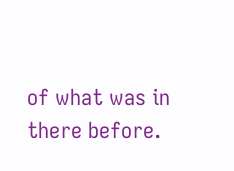of what was in there before.